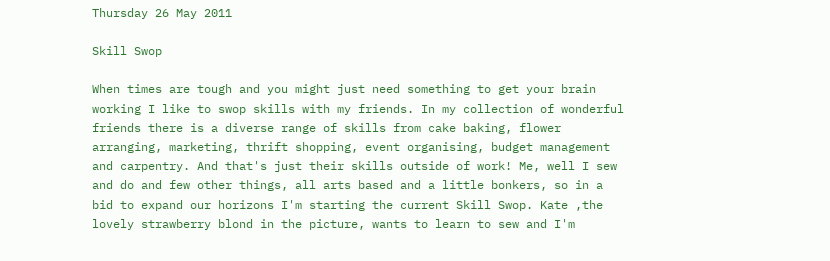Thursday 26 May 2011

Skill Swop

When times are tough and you might just need something to get your brain working I like to swop skills with my friends. In my collection of wonderful friends there is a diverse range of skills from cake baking, flower arranging, marketing, thrift shopping, event organising, budget management and carpentry. And that's just their skills outside of work! Me, well I sew and do and few other things, all arts based and a little bonkers, so in a bid to expand our horizons I'm starting the current Skill Swop. Kate ,the lovely strawberry blond in the picture, wants to learn to sew and I'm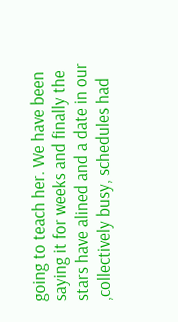going to teach her. We have been saying it for weeks and finally the stars have alined and a date in our ,collectively busy, schedules had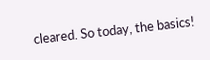cleared. So today, the basics!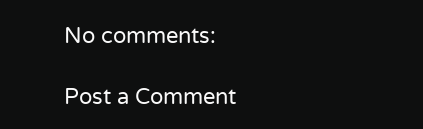No comments:

Post a Comment